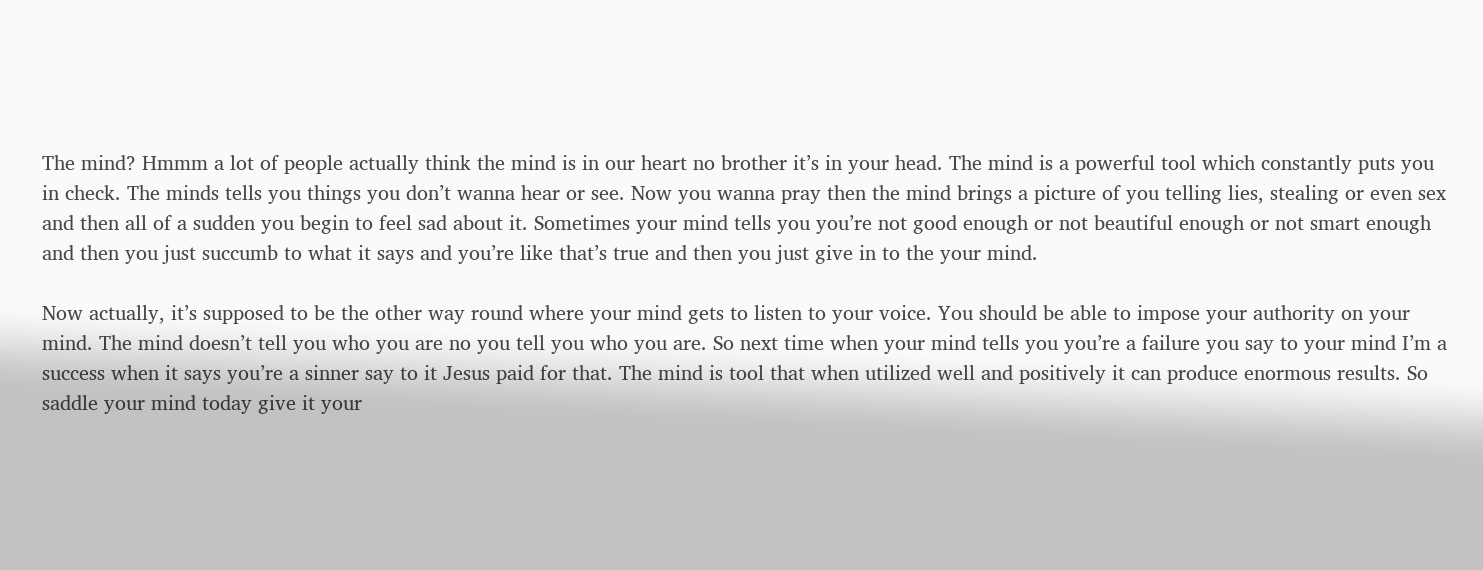The mind? Hmmm a lot of people actually think the mind is in our heart no brother it’s in your head. The mind is a powerful tool which constantly puts you in check. The minds tells you things you don’t wanna hear or see. Now you wanna pray then the mind brings a picture of you telling lies, stealing or even sex and then all of a sudden you begin to feel sad about it. Sometimes your mind tells you you’re not good enough or not beautiful enough or not smart enough and then you just succumb to what it says and you’re like that’s true and then you just give in to the your mind.

Now actually, it’s supposed to be the other way round where your mind gets to listen to your voice. You should be able to impose your authority on your mind. The mind doesn’t tell you who you are no you tell you who you are. So next time when your mind tells you you’re a failure you say to your mind I’m a success when it says you’re a sinner say to it Jesus paid for that. The mind is tool that when utilized well and positively it can produce enormous results. So saddle your mind today give it your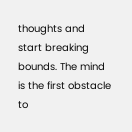thoughts and start breaking bounds. The mind is the first obstacle to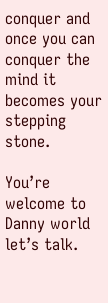conquer and once you can conquer the mind it becomes your stepping stone.

You’re welcome to Danny world let’s talk.